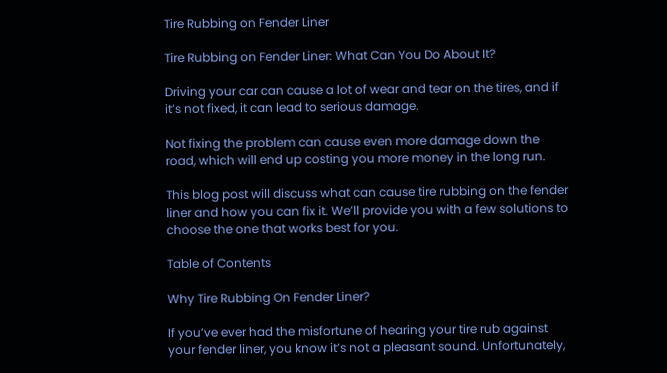Tire Rubbing on Fender Liner

Tire Rubbing on Fender Liner: What Can You Do About It?

Driving your car can cause a lot of wear and tear on the tires, and if it’s not fixed, it can lead to serious damage.

Not fixing the problem can cause even more damage down the road, which will end up costing you more money in the long run.

This blog post will discuss what can cause tire rubbing on the fender liner and how you can fix it. We’ll provide you with a few solutions to choose the one that works best for you.

Table of Contents

Why Tire Rubbing On Fender Liner?

If you’ve ever had the misfortune of hearing your tire rub against your fender liner, you know it’s not a pleasant sound. Unfortunately,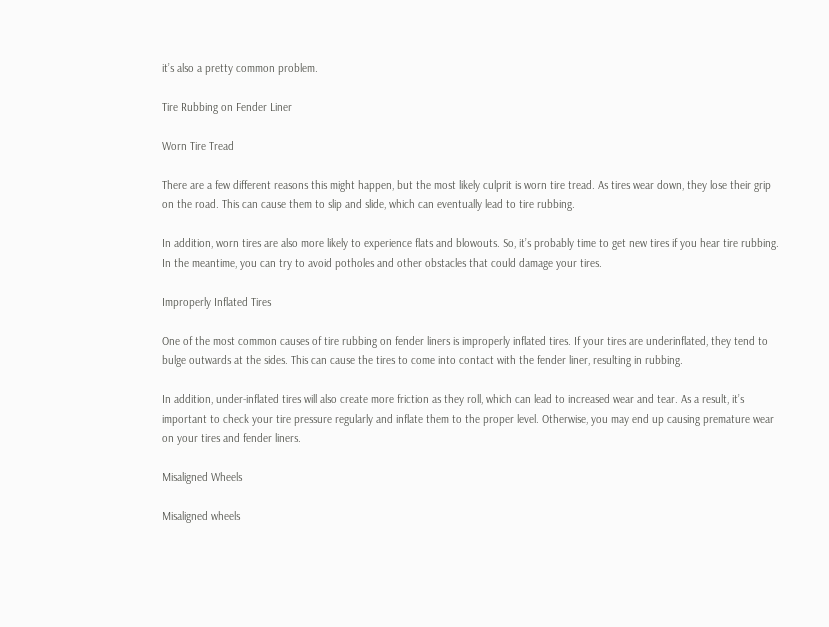it’s also a pretty common problem.

Tire Rubbing on Fender Liner

Worn Tire Tread

There are a few different reasons this might happen, but the most likely culprit is worn tire tread. As tires wear down, they lose their grip on the road. This can cause them to slip and slide, which can eventually lead to tire rubbing.

In addition, worn tires are also more likely to experience flats and blowouts. So, it’s probably time to get new tires if you hear tire rubbing. In the meantime, you can try to avoid potholes and other obstacles that could damage your tires.

Improperly Inflated Tires

One of the most common causes of tire rubbing on fender liners is improperly inflated tires. If your tires are underinflated, they tend to bulge outwards at the sides. This can cause the tires to come into contact with the fender liner, resulting in rubbing.

In addition, under-inflated tires will also create more friction as they roll, which can lead to increased wear and tear. As a result, it’s important to check your tire pressure regularly and inflate them to the proper level. Otherwise, you may end up causing premature wear on your tires and fender liners.

Misaligned Wheels

Misaligned wheels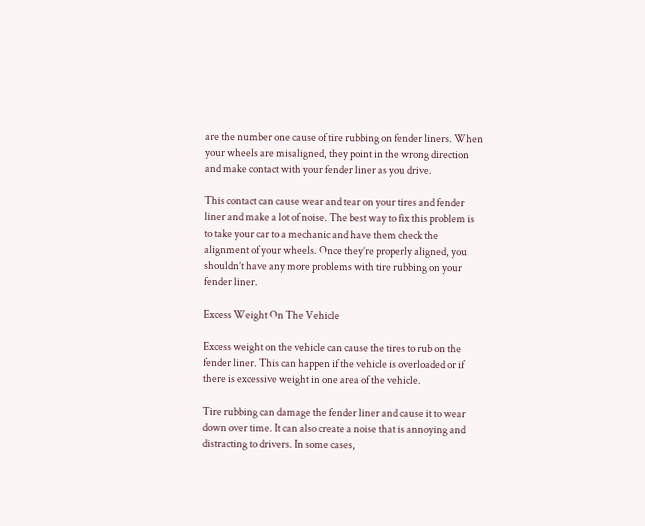are the number one cause of tire rubbing on fender liners. When your wheels are misaligned, they point in the wrong direction and make contact with your fender liner as you drive.

This contact can cause wear and tear on your tires and fender liner and make a lot of noise. The best way to fix this problem is to take your car to a mechanic and have them check the alignment of your wheels. Once they’re properly aligned, you shouldn’t have any more problems with tire rubbing on your fender liner.

Excess Weight On The Vehicle

Excess weight on the vehicle can cause the tires to rub on the fender liner. This can happen if the vehicle is overloaded or if there is excessive weight in one area of the vehicle.

Tire rubbing can damage the fender liner and cause it to wear down over time. It can also create a noise that is annoying and distracting to drivers. In some cases,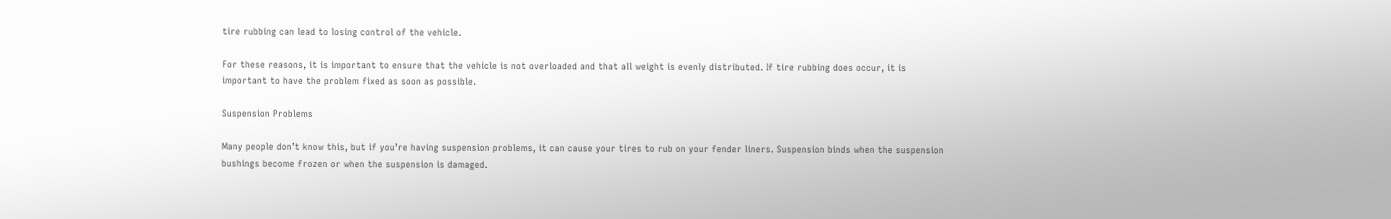tire rubbing can lead to losing control of the vehicle.

For these reasons, it is important to ensure that the vehicle is not overloaded and that all weight is evenly distributed. If tire rubbing does occur, it is important to have the problem fixed as soon as possible.

Suspension Problems

Many people don’t know this, but if you’re having suspension problems, it can cause your tires to rub on your fender liners. Suspension binds when the suspension bushings become frozen or when the suspension is damaged.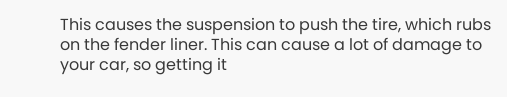This causes the suspension to push the tire, which rubs on the fender liner. This can cause a lot of damage to your car, so getting it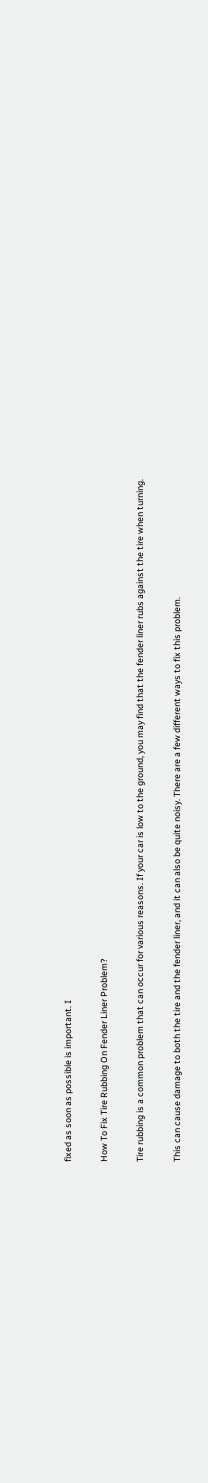fixed as soon as possible is important. I

How To Fix Tire Rubbing On Fender Liner Problem?

Tire rubbing is a common problem that can occur for various reasons. If your car is low to the ground, you may find that the fender liner rubs against the tire when turning.

This can cause damage to both the tire and the fender liner, and it can also be quite noisy. There are a few different ways to fix this problem.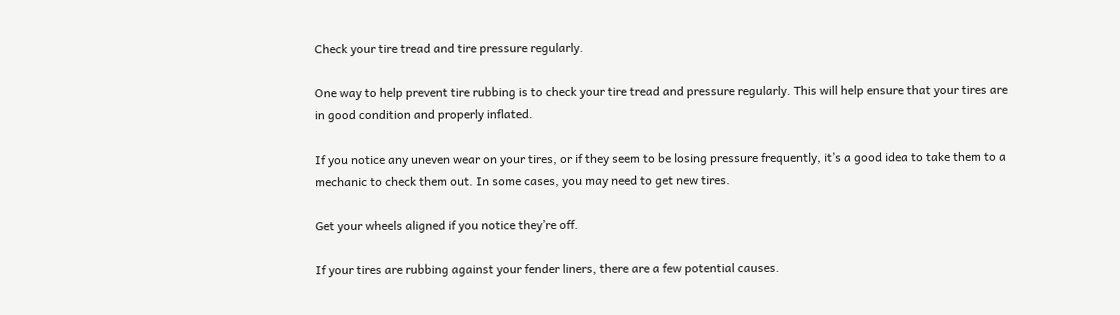Check your tire tread and tire pressure regularly.

One way to help prevent tire rubbing is to check your tire tread and pressure regularly. This will help ensure that your tires are in good condition and properly inflated.

If you notice any uneven wear on your tires, or if they seem to be losing pressure frequently, it’s a good idea to take them to a mechanic to check them out. In some cases, you may need to get new tires.

Get your wheels aligned if you notice they’re off.

If your tires are rubbing against your fender liners, there are a few potential causes.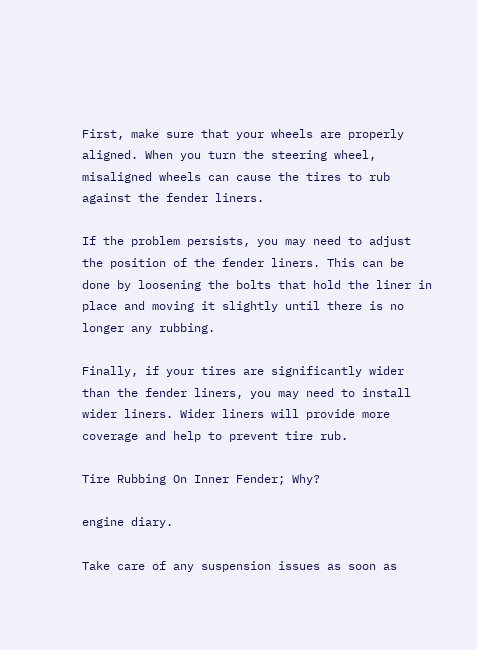First, make sure that your wheels are properly aligned. When you turn the steering wheel, misaligned wheels can cause the tires to rub against the fender liners.

If the problem persists, you may need to adjust the position of the fender liners. This can be done by loosening the bolts that hold the liner in place and moving it slightly until there is no longer any rubbing.

Finally, if your tires are significantly wider than the fender liners, you may need to install wider liners. Wider liners will provide more coverage and help to prevent tire rub.

Tire Rubbing On Inner Fender; Why?

engine diary.

Take care of any suspension issues as soon as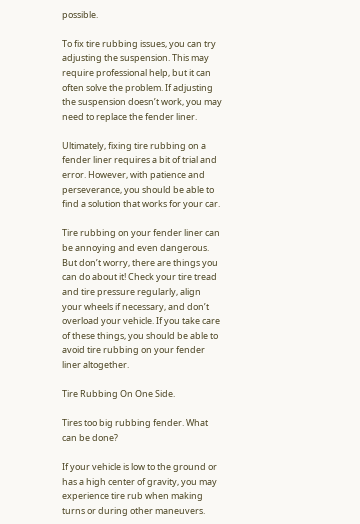possible.

To fix tire rubbing issues, you can try adjusting the suspension. This may require professional help, but it can often solve the problem. If adjusting the suspension doesn’t work, you may need to replace the fender liner.

Ultimately, fixing tire rubbing on a fender liner requires a bit of trial and error. However, with patience and perseverance, you should be able to find a solution that works for your car.

Tire rubbing on your fender liner can be annoying and even dangerous. But don’t worry, there are things you can do about it! Check your tire tread and tire pressure regularly, align your wheels if necessary, and don’t overload your vehicle. If you take care of these things, you should be able to avoid tire rubbing on your fender liner altogether.

Tire Rubbing On One Side.

Tires too big rubbing fender. What can be done?

If your vehicle is low to the ground or has a high center of gravity, you may experience tire rub when making turns or during other maneuvers.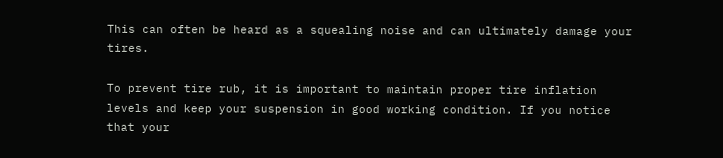This can often be heard as a squealing noise and can ultimately damage your tires.

To prevent tire rub, it is important to maintain proper tire inflation levels and keep your suspension in good working condition. If you notice that your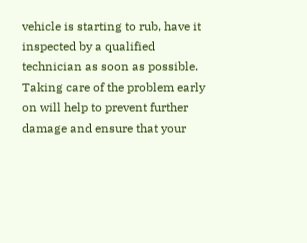vehicle is starting to rub, have it inspected by a qualified technician as soon as possible. Taking care of the problem early on will help to prevent further damage and ensure that your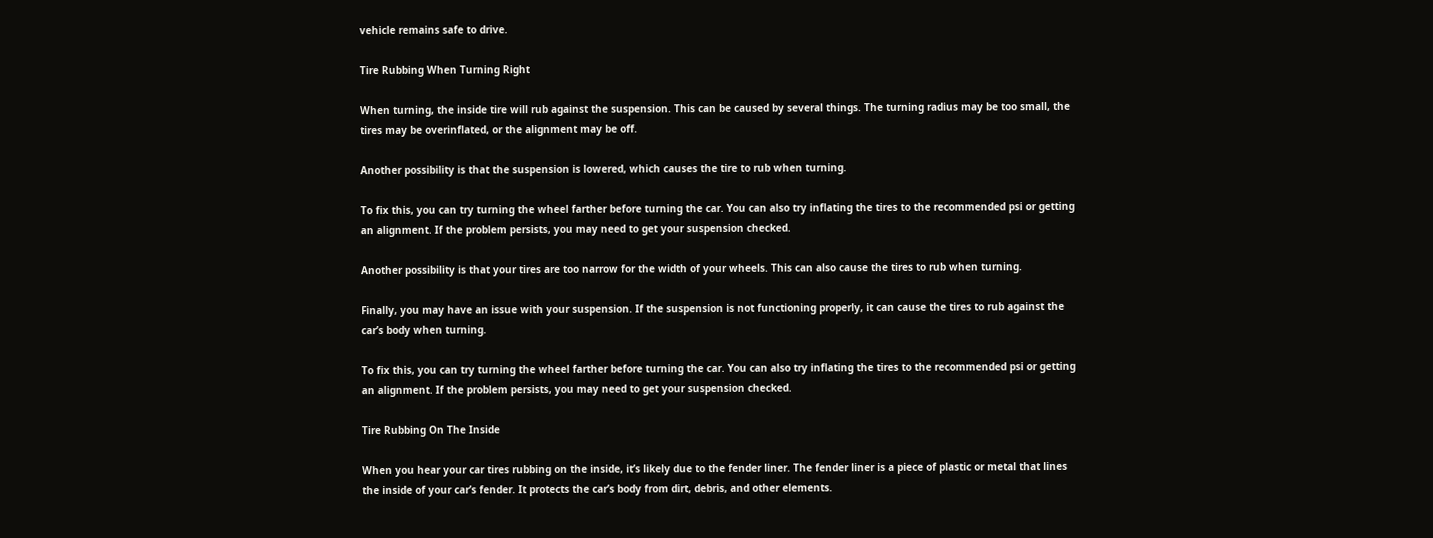vehicle remains safe to drive.

Tire Rubbing When Turning Right

When turning, the inside tire will rub against the suspension. This can be caused by several things. The turning radius may be too small, the tires may be overinflated, or the alignment may be off.

Another possibility is that the suspension is lowered, which causes the tire to rub when turning.

To fix this, you can try turning the wheel farther before turning the car. You can also try inflating the tires to the recommended psi or getting an alignment. If the problem persists, you may need to get your suspension checked.

Another possibility is that your tires are too narrow for the width of your wheels. This can also cause the tires to rub when turning.

Finally, you may have an issue with your suspension. If the suspension is not functioning properly, it can cause the tires to rub against the car’s body when turning.

To fix this, you can try turning the wheel farther before turning the car. You can also try inflating the tires to the recommended psi or getting an alignment. If the problem persists, you may need to get your suspension checked.

Tire Rubbing On The Inside

When you hear your car tires rubbing on the inside, it’s likely due to the fender liner. The fender liner is a piece of plastic or metal that lines the inside of your car’s fender. It protects the car’s body from dirt, debris, and other elements.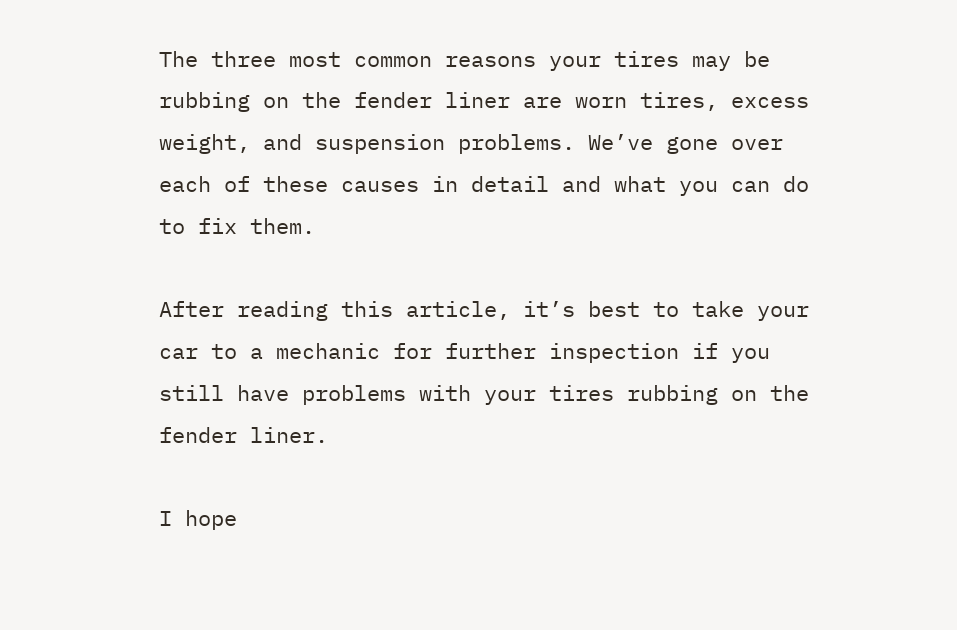The three most common reasons your tires may be rubbing on the fender liner are worn tires, excess weight, and suspension problems. We’ve gone over each of these causes in detail and what you can do to fix them.

After reading this article, it’s best to take your car to a mechanic for further inspection if you still have problems with your tires rubbing on the fender liner.

I hope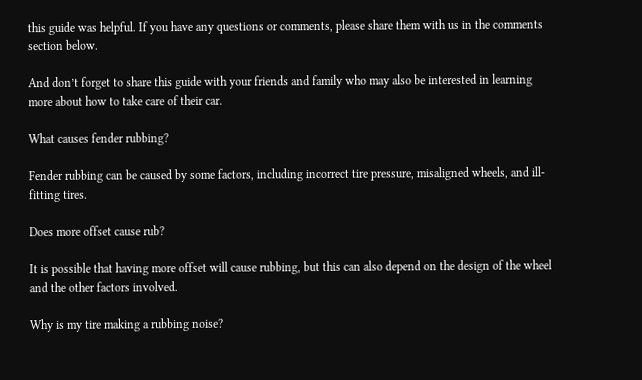this guide was helpful. If you have any questions or comments, please share them with us in the comments section below.

And don’t forget to share this guide with your friends and family who may also be interested in learning more about how to take care of their car.

What causes fender rubbing?

Fender rubbing can be caused by some factors, including incorrect tire pressure, misaligned wheels, and ill-fitting tires.

Does more offset cause rub?

It is possible that having more offset will cause rubbing, but this can also depend on the design of the wheel and the other factors involved.

Why is my tire making a rubbing noise?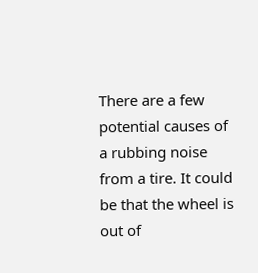There are a few potential causes of a rubbing noise from a tire. It could be that the wheel is out of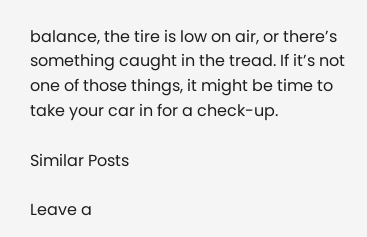balance, the tire is low on air, or there’s something caught in the tread. If it’s not one of those things, it might be time to take your car in for a check-up.

Similar Posts

Leave a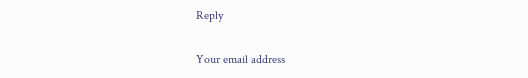Reply

Your email address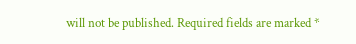will not be published. Required fields are marked *